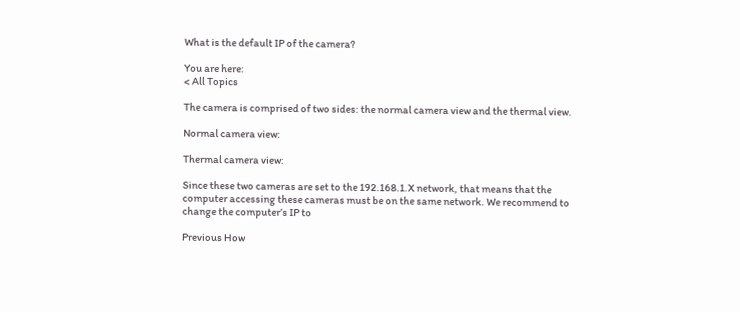What is the default IP of the camera?

You are here:
< All Topics

The camera is comprised of two sides: the normal camera view and the thermal view.

Normal camera view:

Thermal camera view:

Since these two cameras are set to the 192.168.1.X network, that means that the computer accessing these cameras must be on the same network. We recommend to change the computer’s IP to

Previous How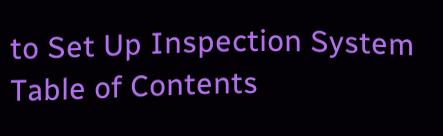to Set Up Inspection System
Table of Contents